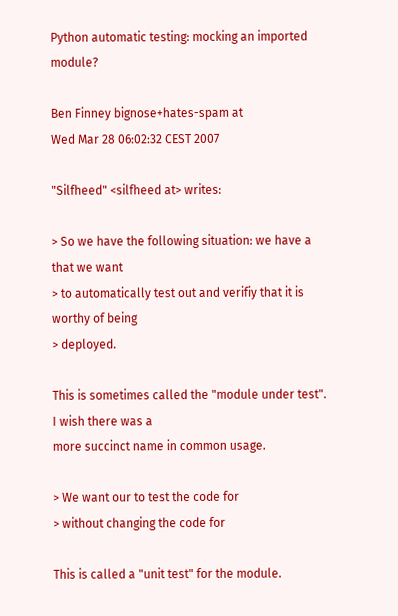Python automatic testing: mocking an imported module?

Ben Finney bignose+hates-spam at
Wed Mar 28 06:02:32 CEST 2007

"Silfheed" <silfheed at> writes:

> So we have the following situation: we have a that we want
> to automatically test out and verifiy that it is worthy of being
> deployed.

This is sometimes called the "module under test". I wish there was a
more succinct name in common usage.

> We want our to test the code for
> without changing the code for

This is called a "unit test" for the module.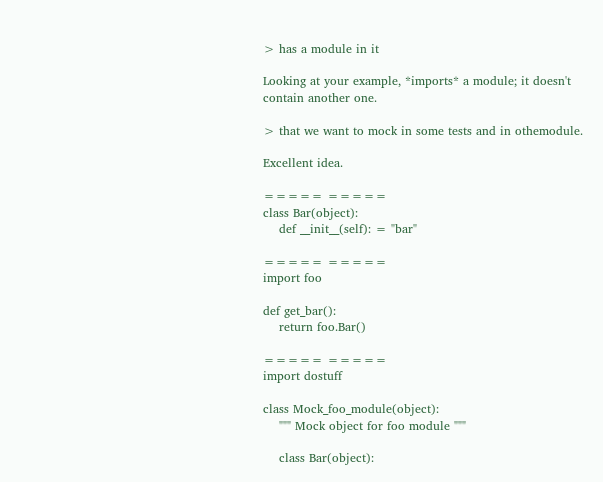> has a module in it

Looking at your example, *imports* a module; it doesn't
contain another one.

> that we want to mock in some tests and in othemodule.

Excellent idea.

===== =====
class Bar(object):
    def __init__(self): = "bar"

===== =====
import foo

def get_bar():
    return foo.Bar()

===== =====
import dostuff

class Mock_foo_module(object):
    """ Mock object for foo module """

    class Bar(object):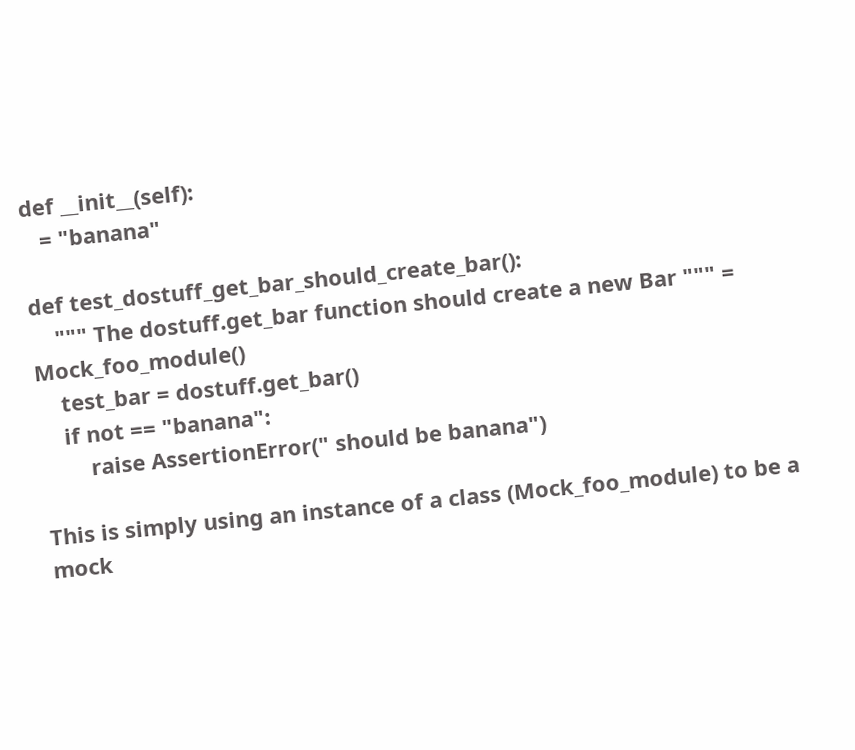def __init__(self):
   = "banana"

def test_dostuff_get_bar_should_create_bar():
    """ The dostuff.get_bar function should create a new Bar """ = Mock_foo_module()
    test_bar = dostuff.get_bar()
    if not == "banana":
        raise AssertionError(" should be banana")

This is simply using an instance of a class (Mock_foo_module) to be a
mock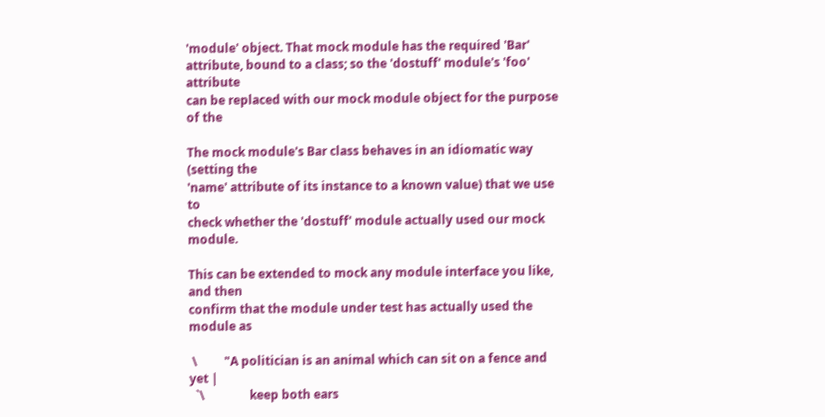'module' object. That mock module has the required 'Bar'
attribute, bound to a class; so the 'dostuff' module's 'foo' attribute
can be replaced with our mock module object for the purpose of the

The mock module's Bar class behaves in an idiomatic way (setting the
'name' attribute of its instance to a known value) that we use to
check whether the 'dostuff' module actually used our mock module.

This can be extended to mock any module interface you like, and then
confirm that the module under test has actually used the module as

 \         "A politician is an animal which can sit on a fence and yet |
  `\               keep both ears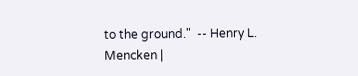to the ground."  -- Henry L. Mencken |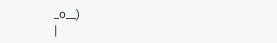_o__)                                                                  |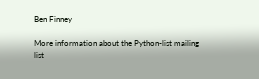Ben Finney

More information about the Python-list mailing list